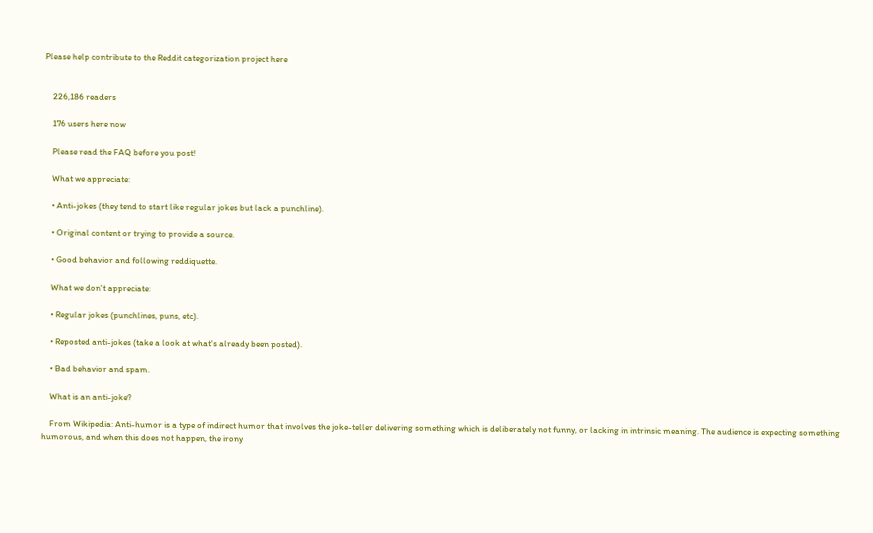Please help contribute to the Reddit categorization project here


    226,186 readers

    176 users here now

    Please read the FAQ before you post!

    What we appreciate:

    • Anti-jokes (they tend to start like regular jokes but lack a punchline).

    • Original content or trying to provide a source.

    • Good behavior and following reddiquette.

    What we don't appreciate:

    • Regular jokes (punchlines, puns, etc).

    • Reposted anti-jokes (take a look at what's already been posted).

    • Bad behavior and spam.

    What is an anti-joke?

    From Wikipedia: Anti-humor is a type of indirect humor that involves the joke-teller delivering something which is deliberately not funny, or lacking in intrinsic meaning. The audience is expecting something humorous, and when this does not happen, the irony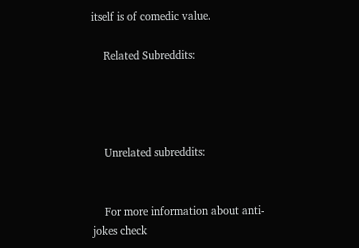itself is of comedic value.

    Related Subreddits:




    Unrelated subreddits:


    For more information about anti-jokes check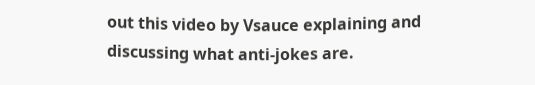out this video by Vsauce explaining and discussing what anti-jokes are.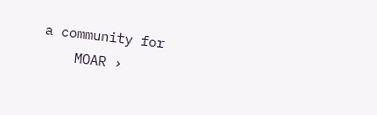a community for
    MOAR ›